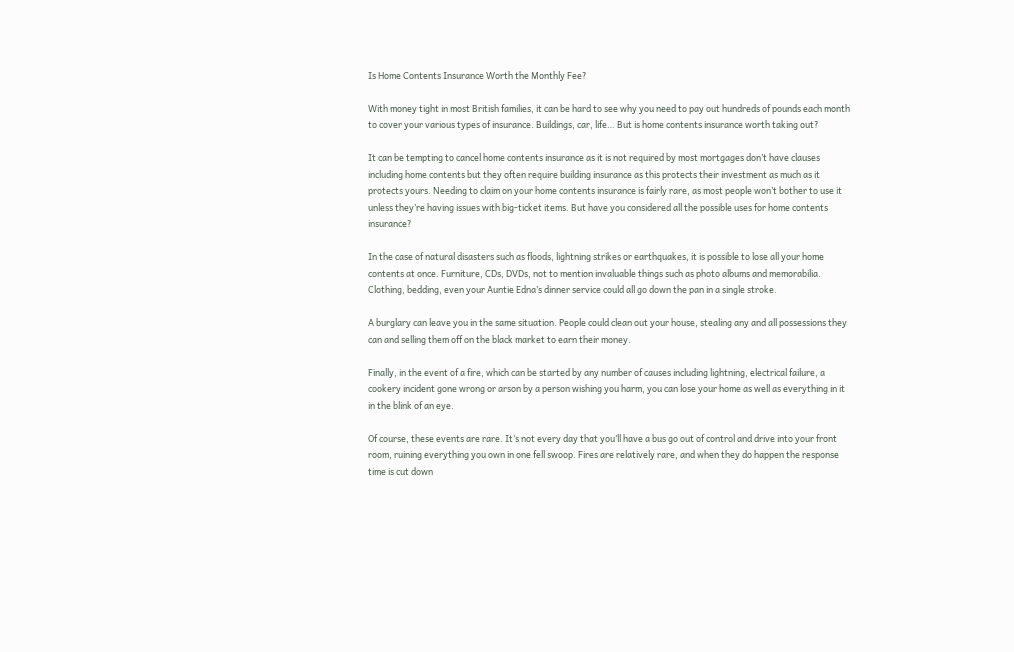Is Home Contents Insurance Worth the Monthly Fee?

With money tight in most British families, it can be hard to see why you need to pay out hundreds of pounds each month to cover your various types of insurance. Buildings, car, life… But is home contents insurance worth taking out?

It can be tempting to cancel home contents insurance as it is not required by most mortgages don’t have clauses including home contents but they often require building insurance as this protects their investment as much as it protects yours. Needing to claim on your home contents insurance is fairly rare, as most people won’t bother to use it unless they’re having issues with big-ticket items. But have you considered all the possible uses for home contents insurance?

In the case of natural disasters such as floods, lightning strikes or earthquakes, it is possible to lose all your home contents at once. Furniture, CDs, DVDs, not to mention invaluable things such as photo albums and memorabilia. Clothing, bedding, even your Auntie Edna’s dinner service could all go down the pan in a single stroke.

A burglary can leave you in the same situation. People could clean out your house, stealing any and all possessions they can and selling them off on the black market to earn their money.

Finally, in the event of a fire, which can be started by any number of causes including lightning, electrical failure, a cookery incident gone wrong or arson by a person wishing you harm, you can lose your home as well as everything in it in the blink of an eye.

Of course, these events are rare. It’s not every day that you’ll have a bus go out of control and drive into your front room, ruining everything you own in one fell swoop. Fires are relatively rare, and when they do happen the response time is cut down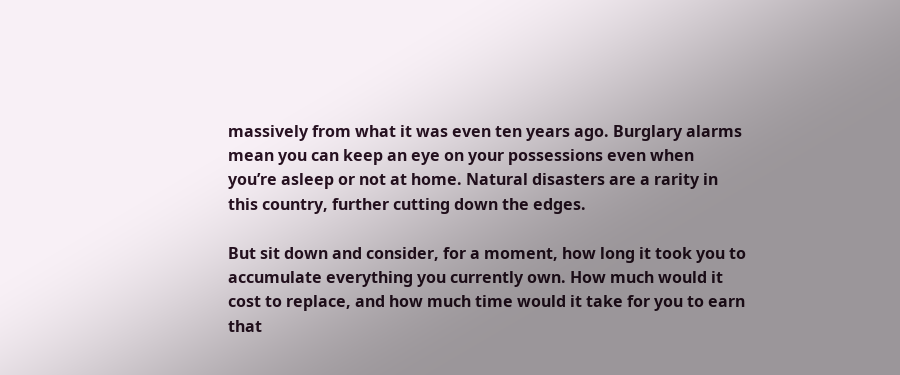massively from what it was even ten years ago. Burglary alarms mean you can keep an eye on your possessions even when you’re asleep or not at home. Natural disasters are a rarity in this country, further cutting down the edges.

But sit down and consider, for a moment, how long it took you to accumulate everything you currently own. How much would it cost to replace, and how much time would it take for you to earn that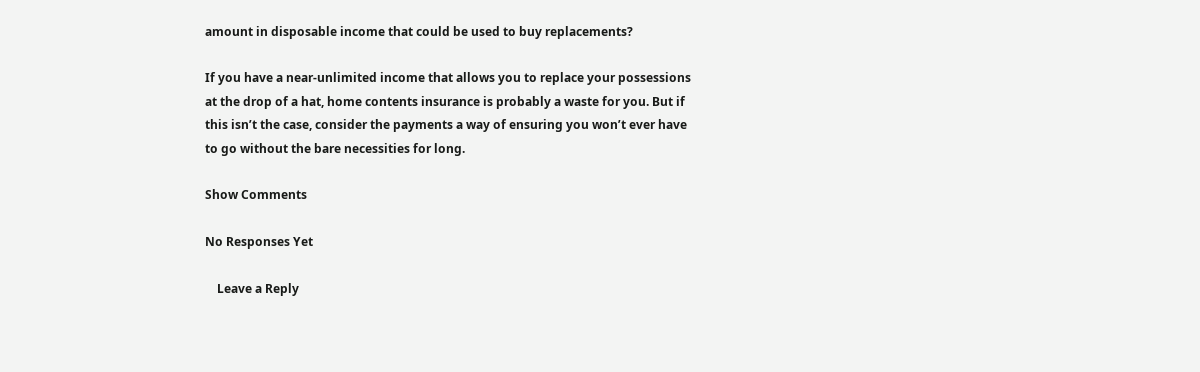amount in disposable income that could be used to buy replacements?

If you have a near-unlimited income that allows you to replace your possessions at the drop of a hat, home contents insurance is probably a waste for you. But if this isn’t the case, consider the payments a way of ensuring you won’t ever have to go without the bare necessities for long.

Show Comments

No Responses Yet

    Leave a Reply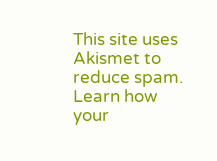This site uses Akismet to reduce spam. Learn how your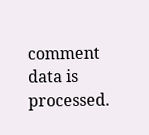comment data is processed.